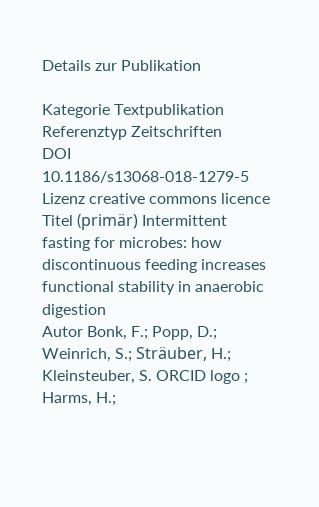Details zur Publikation

Kategorie Textpublikation
Referenztyp Zeitschriften
DOI 10.1186/s13068-018-1279-5
Lizenz creative commons licence
Titel (primär) Intermittent fasting for microbes: how discontinuous feeding increases functional stability in anaerobic digestion
Autor Bonk, F.; Popp, D.; Weinrich, S.; Sträuber, H.; Kleinsteuber, S. ORCID logo ; Harms, H.;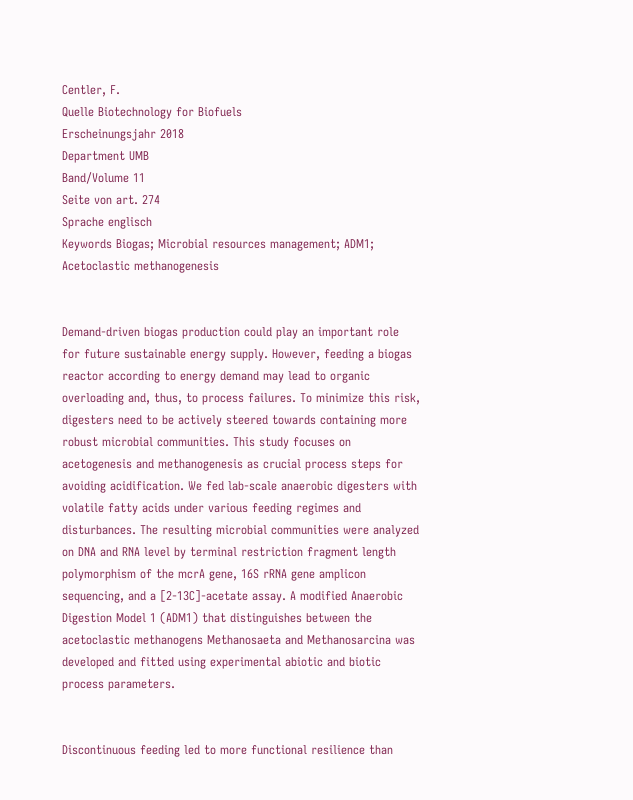Centler, F.
Quelle Biotechnology for Biofuels
Erscheinungsjahr 2018
Department UMB
Band/Volume 11
Seite von art. 274
Sprache englisch
Keywords Biogas; Microbial resources management; ADM1; Acetoclastic methanogenesis


Demand-driven biogas production could play an important role for future sustainable energy supply. However, feeding a biogas reactor according to energy demand may lead to organic overloading and, thus, to process failures. To minimize this risk, digesters need to be actively steered towards containing more robust microbial communities. This study focuses on acetogenesis and methanogenesis as crucial process steps for avoiding acidification. We fed lab-scale anaerobic digesters with volatile fatty acids under various feeding regimes and disturbances. The resulting microbial communities were analyzed on DNA and RNA level by terminal restriction fragment length polymorphism of the mcrA gene, 16S rRNA gene amplicon sequencing, and a [2-13C]-acetate assay. A modified Anaerobic Digestion Model 1 (ADM1) that distinguishes between the acetoclastic methanogens Methanosaeta and Methanosarcina was developed and fitted using experimental abiotic and biotic process parameters.


Discontinuous feeding led to more functional resilience than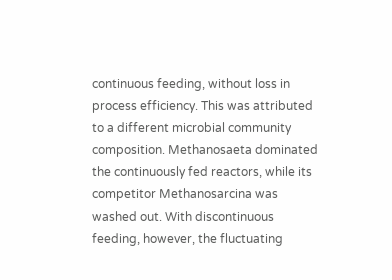continuous feeding, without loss in process efficiency. This was attributed to a different microbial community composition. Methanosaeta dominated the continuously fed reactors, while its competitor Methanosarcina was washed out. With discontinuous feeding, however, the fluctuating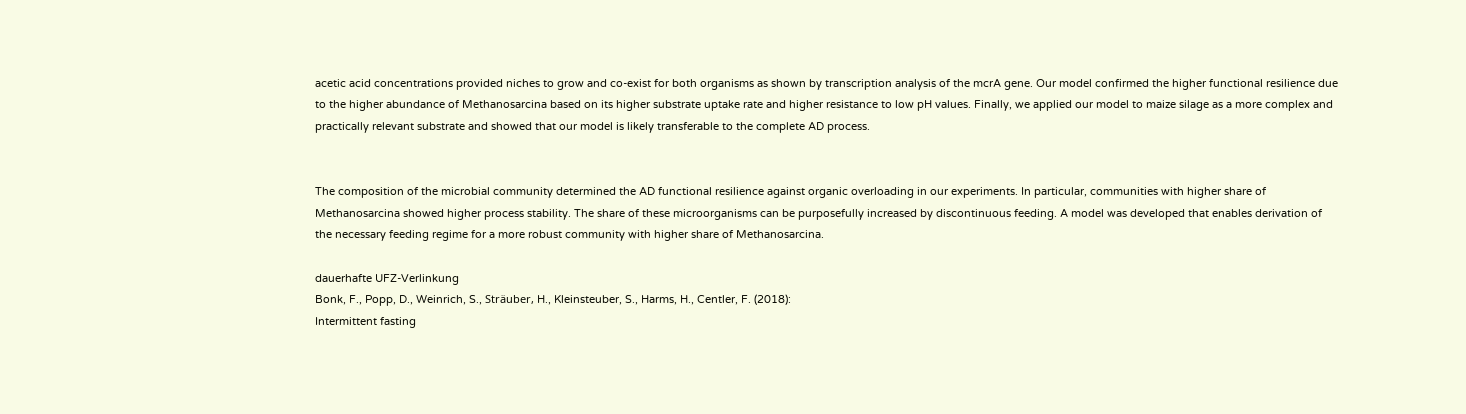acetic acid concentrations provided niches to grow and co-exist for both organisms as shown by transcription analysis of the mcrA gene. Our model confirmed the higher functional resilience due to the higher abundance of Methanosarcina based on its higher substrate uptake rate and higher resistance to low pH values. Finally, we applied our model to maize silage as a more complex and practically relevant substrate and showed that our model is likely transferable to the complete AD process.


The composition of the microbial community determined the AD functional resilience against organic overloading in our experiments. In particular, communities with higher share of Methanosarcina showed higher process stability. The share of these microorganisms can be purposefully increased by discontinuous feeding. A model was developed that enables derivation of the necessary feeding regime for a more robust community with higher share of Methanosarcina.

dauerhafte UFZ-Verlinkung
Bonk, F., Popp, D., Weinrich, S., Sträuber, H., Kleinsteuber, S., Harms, H., Centler, F. (2018):
Intermittent fasting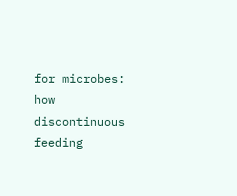for microbes: how discontinuous feeding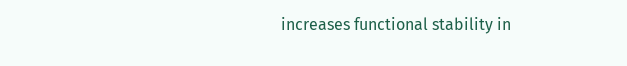increases functional stability in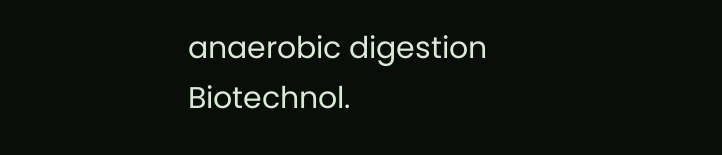anaerobic digestion
Biotechnol.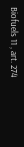Biofuels 11 , art. 274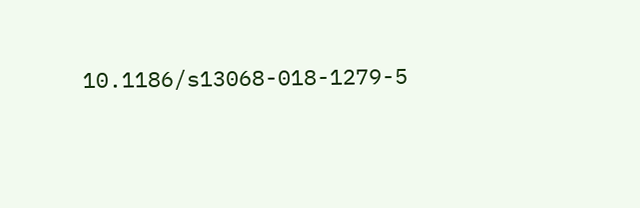10.1186/s13068-018-1279-5